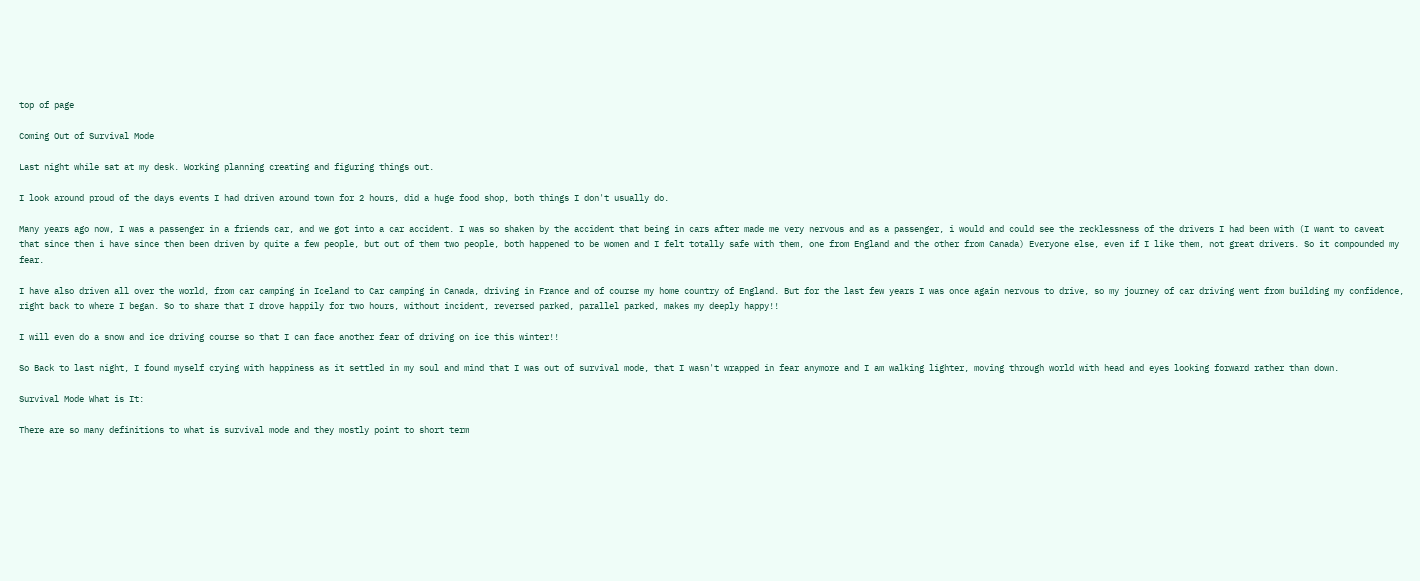top of page

Coming Out of Survival Mode

Last night while sat at my desk. Working planning creating and figuring things out.

I look around proud of the days events I had driven around town for 2 hours, did a huge food shop, both things I don't usually do.

Many years ago now, I was a passenger in a friends car, and we got into a car accident. I was so shaken by the accident that being in cars after made me very nervous and as a passenger, i would and could see the recklessness of the drivers I had been with (I want to caveat that since then i have since then been driven by quite a few people, but out of them two people, both happened to be women and I felt totally safe with them, one from England and the other from Canada) Everyone else, even if I like them, not great drivers. So it compounded my fear.

I have also driven all over the world, from car camping in Iceland to Car camping in Canada, driving in France and of course my home country of England. But for the last few years I was once again nervous to drive, so my journey of car driving went from building my confidence, right back to where I began. So to share that I drove happily for two hours, without incident, reversed parked, parallel parked, makes my deeply happy!!

I will even do a snow and ice driving course so that I can face another fear of driving on ice this winter!!

So Back to last night, I found myself crying with happiness as it settled in my soul and mind that I was out of survival mode, that I wasn't wrapped in fear anymore and I am walking lighter, moving through world with head and eyes looking forward rather than down.

Survival Mode What is It:

There are so many definitions to what is survival mode and they mostly point to short term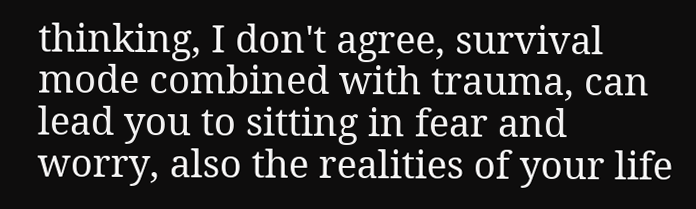thinking, I don't agree, survival mode combined with trauma, can lead you to sitting in fear and worry, also the realities of your life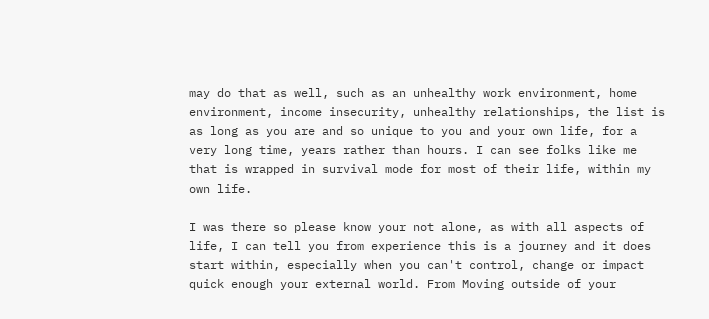may do that as well, such as an unhealthy work environment, home environment, income insecurity, unhealthy relationships, the list is as long as you are and so unique to you and your own life, for a very long time, years rather than hours. I can see folks like me that is wrapped in survival mode for most of their life, within my own life.

I was there so please know your not alone, as with all aspects of life, I can tell you from experience this is a journey and it does start within, especially when you can't control, change or impact quick enough your external world. From Moving outside of your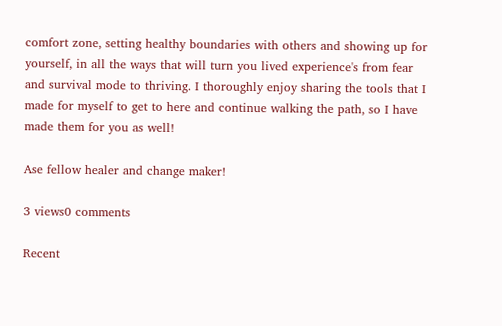comfort zone, setting healthy boundaries with others and showing up for yourself, in all the ways that will turn you lived experience's from fear and survival mode to thriving. I thoroughly enjoy sharing the tools that I made for myself to get to here and continue walking the path, so I have made them for you as well!

Ase fellow healer and change maker!

3 views0 comments

Recent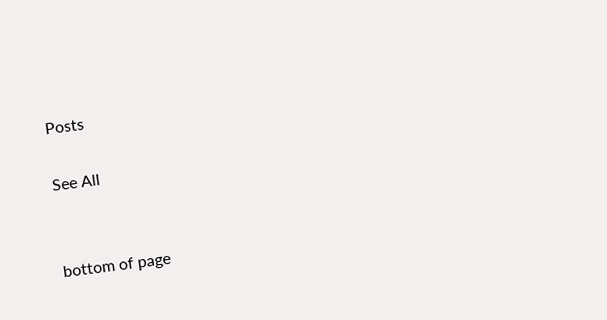Posts

See All


bottom of page